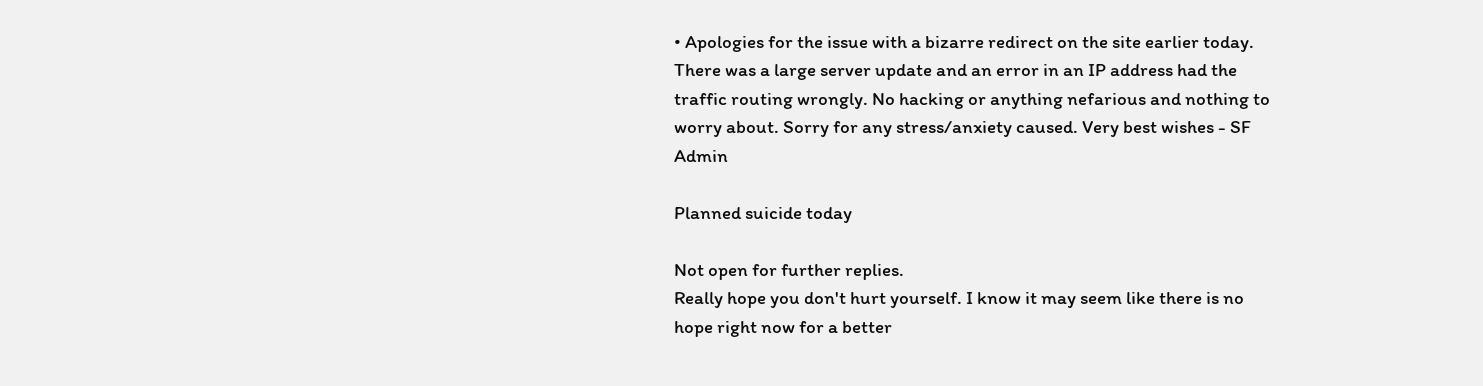• Apologies for the issue with a bizarre redirect on the site earlier today. There was a large server update and an error in an IP address had the traffic routing wrongly. No hacking or anything nefarious and nothing to worry about. Sorry for any stress/anxiety caused. Very best wishes - SF Admin

Planned suicide today

Not open for further replies.
Really hope you don't hurt yourself. I know it may seem like there is no hope right now for a better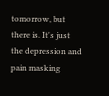tomorrow, but there is. It's just the depression and pain masking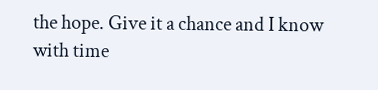the hope. Give it a chance and I know with time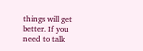things will get better. If you need to talk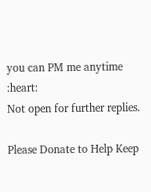you can PM me anytime :heart:
Not open for further replies.

Please Donate to Help Keep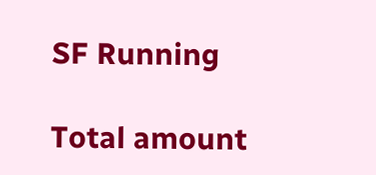SF Running

Total amount